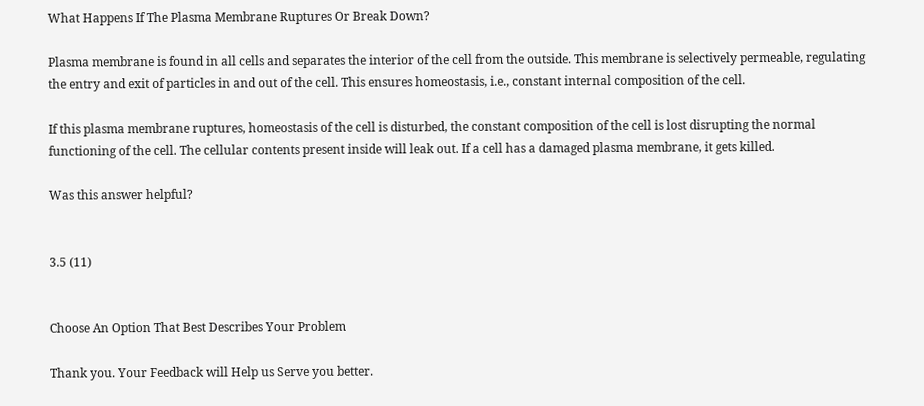What Happens If The Plasma Membrane Ruptures Or Break Down?

Plasma membrane is found in all cells and separates the interior of the cell from the outside. This membrane is selectively permeable, regulating the entry and exit of particles in and out of the cell. This ensures homeostasis, i.e., constant internal composition of the cell.

If this plasma membrane ruptures, homeostasis of the cell is disturbed, the constant composition of the cell is lost disrupting the normal functioning of the cell. The cellular contents present inside will leak out. If a cell has a damaged plasma membrane, it gets killed.

Was this answer helpful?


3.5 (11)


Choose An Option That Best Describes Your Problem

Thank you. Your Feedback will Help us Serve you better.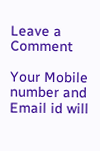Leave a Comment

Your Mobile number and Email id will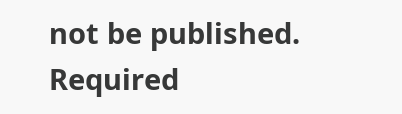not be published. Required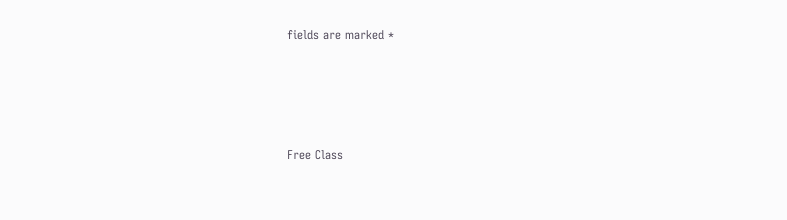fields are marked *




Free Class